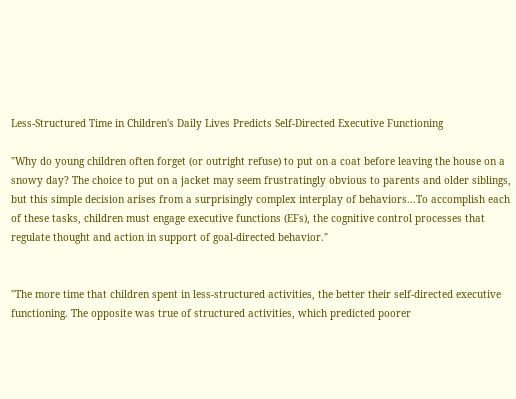Less-Structured Time in Children's Daily Lives Predicts Self-Directed Executive Functioning

"Why do young children often forget (or outright refuse) to put on a coat before leaving the house on a snowy day? The choice to put on a jacket may seem frustratingly obvious to parents and older siblings, but this simple decision arises from a surprisingly complex interplay of behaviors...To accomplish each of these tasks, children must engage executive functions (EFs), the cognitive control processes that regulate thought and action in support of goal-directed behavior."


"The more time that children spent in less-structured activities, the better their self-directed executive functioning. The opposite was true of structured activities, which predicted poorer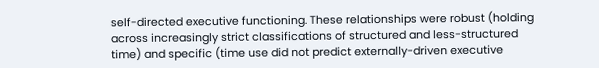self-directed executive functioning. These relationships were robust (holding across increasingly strict classifications of structured and less-structured time) and specific (time use did not predict externally-driven executive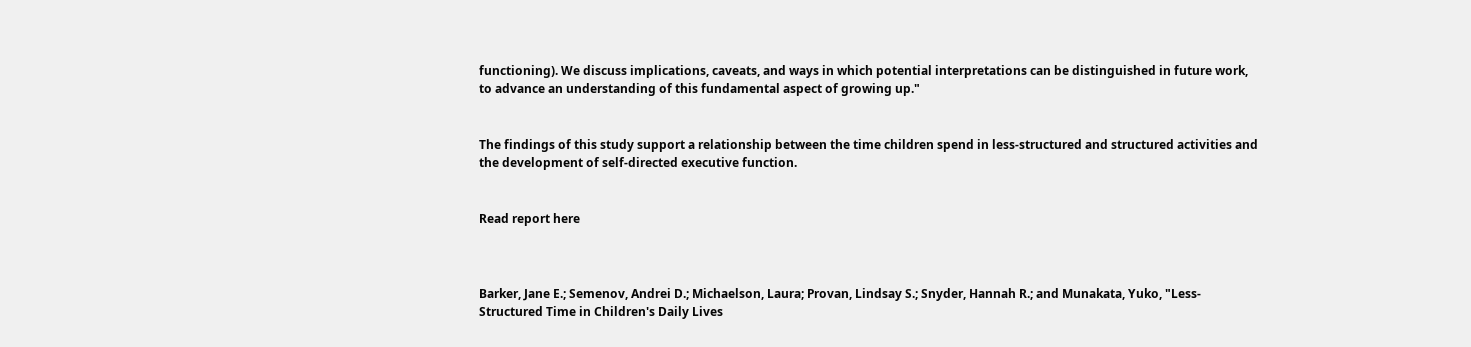functioning). We discuss implications, caveats, and ways in which potential interpretations can be distinguished in future work, to advance an understanding of this fundamental aspect of growing up."


The findings of this study support a relationship between the time children spend in less-structured and structured activities and the development of self-directed executive function.


Read report here



Barker, Jane E.; Semenov, Andrei D.; Michaelson, Laura; Provan, Lindsay S.; Snyder, Hannah R.; and Munakata, Yuko, "Less- Structured Time in Children's Daily Lives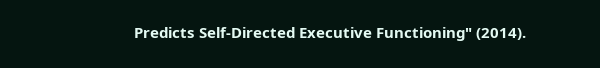Predicts Self-Directed Executive Functioning" (2014).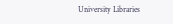University Libraries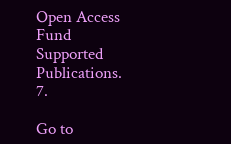Open Access Fund Supported Publications. 7.

Go to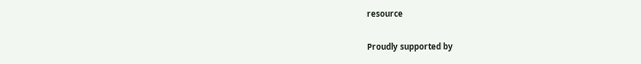resource

Proudly supported by